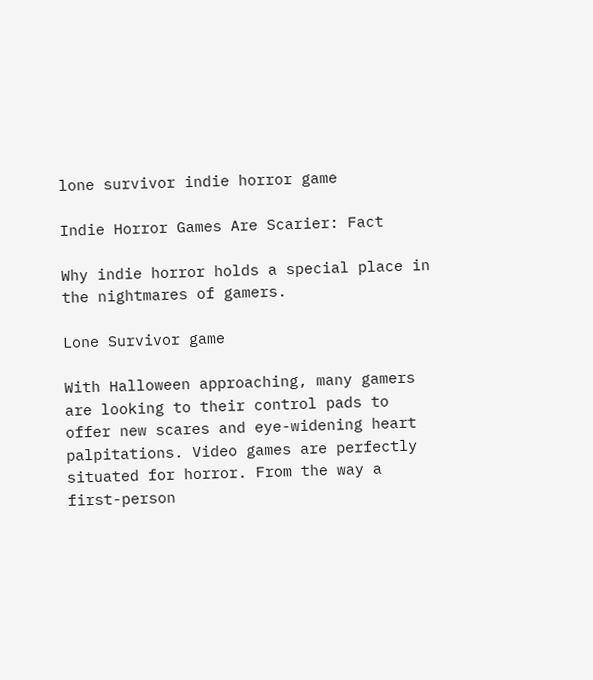lone survivor indie horror game

Indie Horror Games Are Scarier: Fact

Why indie horror holds a special place in the nightmares of gamers.

Lone Survivor game

With Halloween approaching, many gamers are looking to their control pads to offer new scares and eye-widening heart palpitations. Video games are perfectly situated for horror. From the way a first-person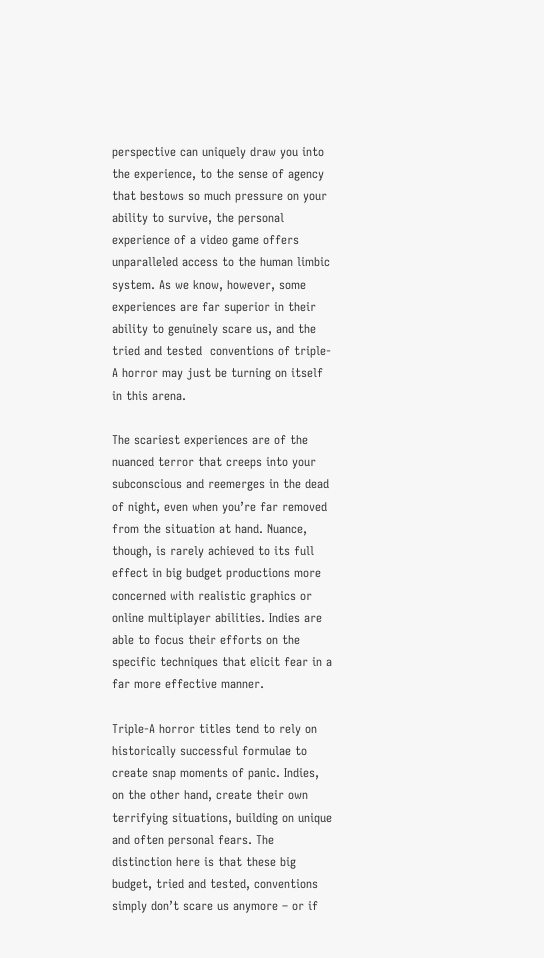perspective can uniquely draw you into the experience, to the sense of agency that bestows so much pressure on your ability to survive, the personal experience of a video game offers unparalleled access to the human limbic system. As we know, however, some experiences are far superior in their ability to genuinely scare us, and the tried and tested  conventions of triple-A horror may just be turning on itself in this arena.

The scariest experiences are of the nuanced terror that creeps into your subconscious and reemerges in the dead of night, even when you’re far removed from the situation at hand. Nuance, though, is rarely achieved to its full effect in big budget productions more concerned with realistic graphics or online multiplayer abilities. Indies are able to focus their efforts on the specific techniques that elicit fear in a far more effective manner.

Triple-A horror titles tend to rely on historically successful formulae to create snap moments of panic. Indies, on the other hand, create their own terrifying situations, building on unique and often personal fears. The distinction here is that these big budget, tried and tested, conventions simply don’t scare us anymore – or if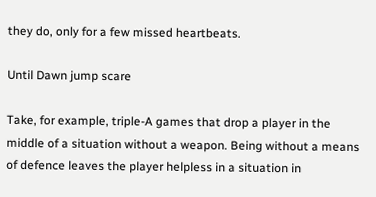they do, only for a few missed heartbeats.

Until Dawn jump scare

Take, for example, triple-A games that drop a player in the middle of a situation without a weapon. Being without a means of defence leaves the player helpless in a situation in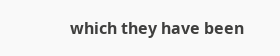which they have been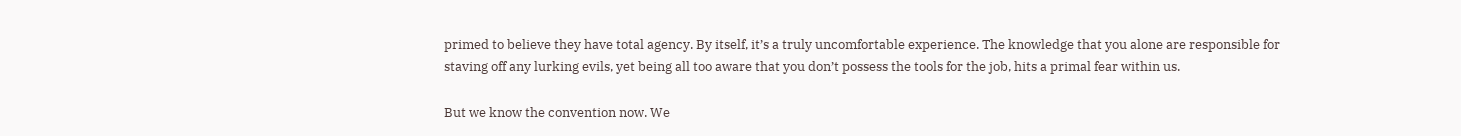primed to believe they have total agency. By itself, it’s a truly uncomfortable experience. The knowledge that you alone are responsible for staving off any lurking evils, yet being all too aware that you don’t possess the tools for the job, hits a primal fear within us.

But we know the convention now. We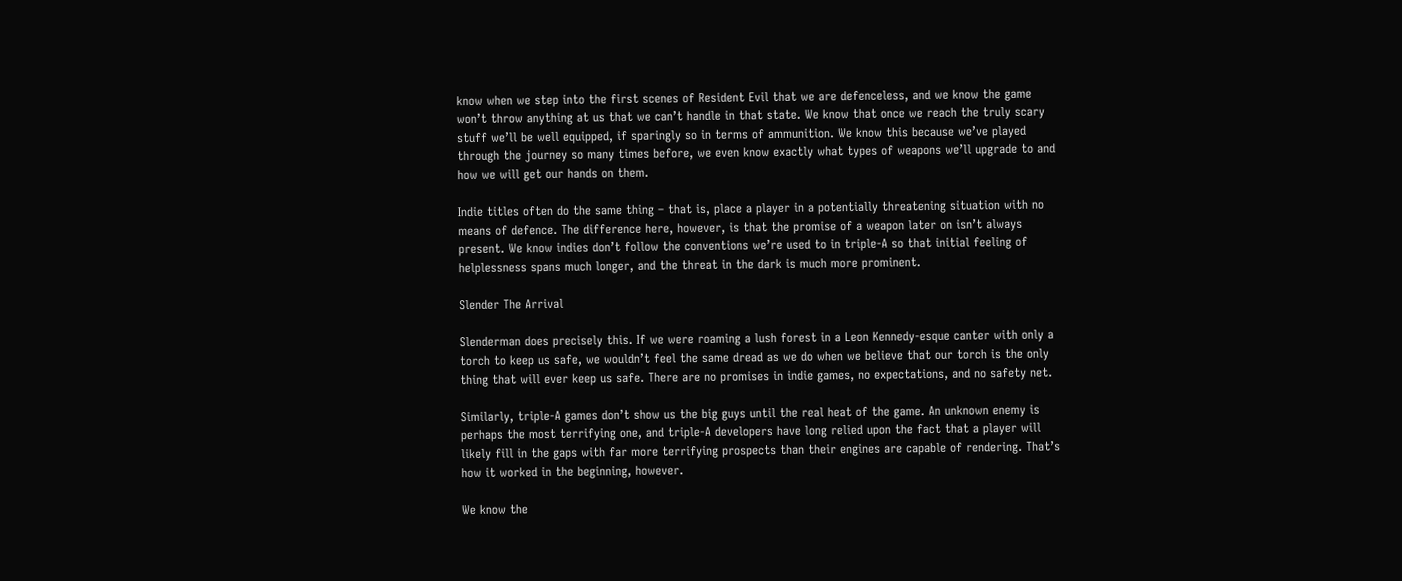know when we step into the first scenes of Resident Evil that we are defenceless, and we know the game won’t throw anything at us that we can’t handle in that state. We know that once we reach the truly scary stuff we’ll be well equipped, if sparingly so in terms of ammunition. We know this because we’ve played through the journey so many times before, we even know exactly what types of weapons we’ll upgrade to and how we will get our hands on them.

Indie titles often do the same thing – that is, place a player in a potentially threatening situation with no means of defence. The difference here, however, is that the promise of a weapon later on isn’t always present. We know indies don’t follow the conventions we’re used to in triple-A so that initial feeling of helplessness spans much longer, and the threat in the dark is much more prominent.

Slender The Arrival

Slenderman does precisely this. If we were roaming a lush forest in a Leon Kennedy-esque canter with only a torch to keep us safe, we wouldn’t feel the same dread as we do when we believe that our torch is the only thing that will ever keep us safe. There are no promises in indie games, no expectations, and no safety net.

Similarly, triple-A games don’t show us the big guys until the real heat of the game. An unknown enemy is perhaps the most terrifying one, and triple-A developers have long relied upon the fact that a player will likely fill in the gaps with far more terrifying prospects than their engines are capable of rendering. That’s how it worked in the beginning, however.

We know the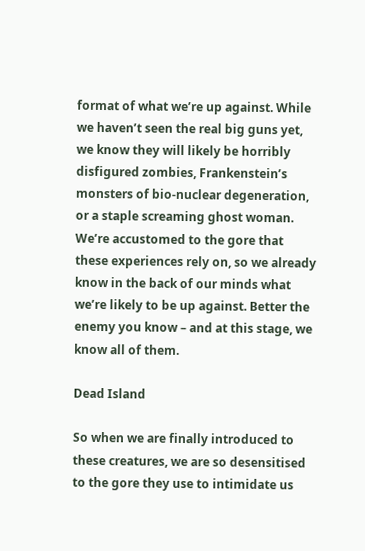format of what we’re up against. While we haven’t seen the real big guns yet, we know they will likely be horribly disfigured zombies, Frankenstein’s monsters of bio-nuclear degeneration, or a staple screaming ghost woman. We’re accustomed to the gore that these experiences rely on, so we already know in the back of our minds what we’re likely to be up against. Better the enemy you know – and at this stage, we know all of them.

Dead Island

So when we are finally introduced to these creatures, we are so desensitised to the gore they use to intimidate us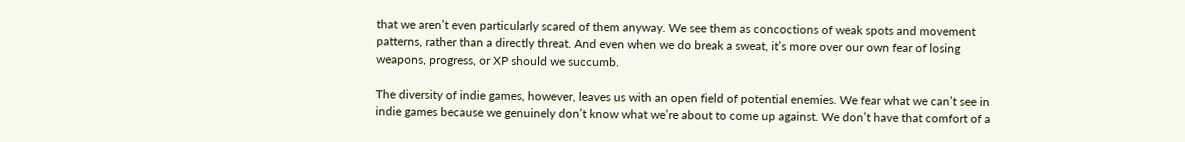that we aren’t even particularly scared of them anyway. We see them as concoctions of weak spots and movement patterns, rather than a directly threat. And even when we do break a sweat, it’s more over our own fear of losing weapons, progress, or XP should we succumb.

The diversity of indie games, however, leaves us with an open field of potential enemies. We fear what we can’t see in indie games because we genuinely don’t know what we’re about to come up against. We don’t have that comfort of a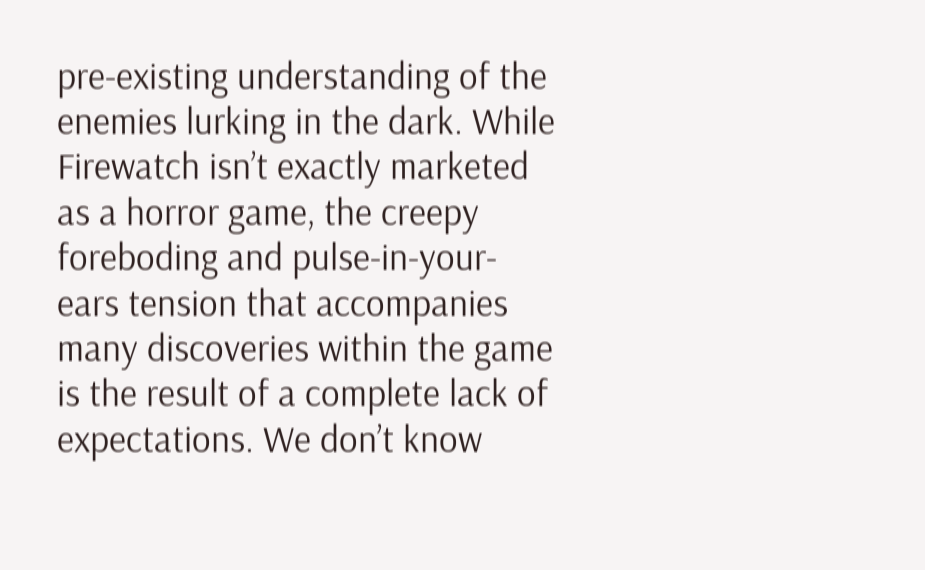pre-existing understanding of the enemies lurking in the dark. While Firewatch isn’t exactly marketed as a horror game, the creepy foreboding and pulse-in-your-ears tension that accompanies many discoveries within the game is the result of a complete lack of expectations. We don’t know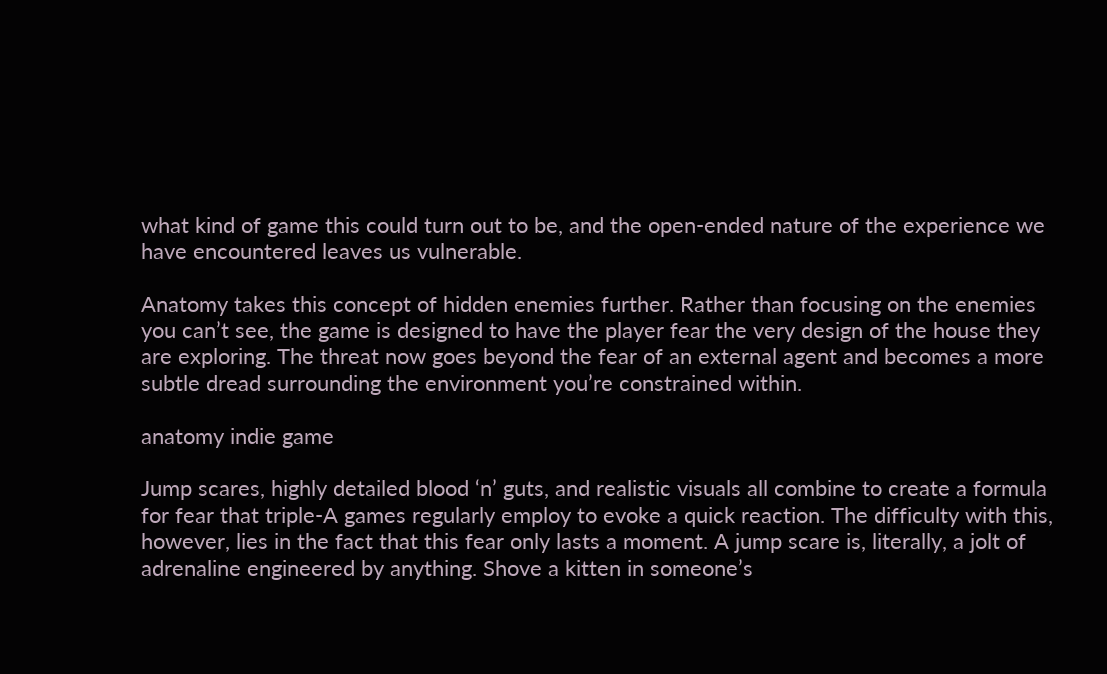what kind of game this could turn out to be, and the open-ended nature of the experience we have encountered leaves us vulnerable.

Anatomy takes this concept of hidden enemies further. Rather than focusing on the enemies you can’t see, the game is designed to have the player fear the very design of the house they are exploring. The threat now goes beyond the fear of an external agent and becomes a more subtle dread surrounding the environment you’re constrained within.

anatomy indie game

Jump scares, highly detailed blood ‘n’ guts, and realistic visuals all combine to create a formula for fear that triple-A games regularly employ to evoke a quick reaction. The difficulty with this, however, lies in the fact that this fear only lasts a moment. A jump scare is, literally, a jolt of adrenaline engineered by anything. Shove a kitten in someone’s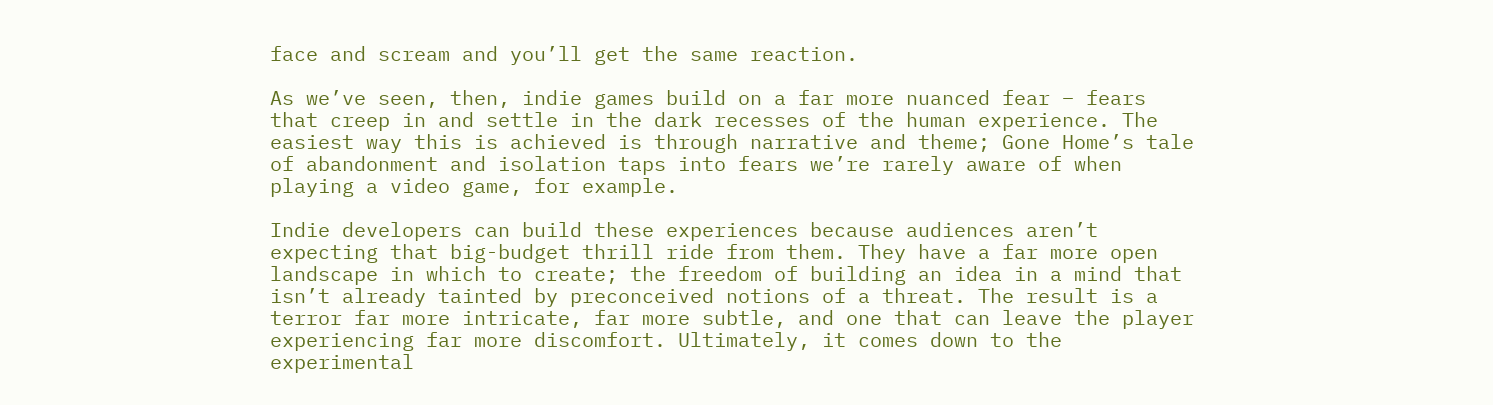face and scream and you’ll get the same reaction.

As we’ve seen, then, indie games build on a far more nuanced fear – fears that creep in and settle in the dark recesses of the human experience. The easiest way this is achieved is through narrative and theme; Gone Home’s tale of abandonment and isolation taps into fears we’re rarely aware of when playing a video game, for example.

Indie developers can build these experiences because audiences aren’t expecting that big-budget thrill ride from them. They have a far more open landscape in which to create; the freedom of building an idea in a mind that isn’t already tainted by preconceived notions of a threat. The result is a terror far more intricate, far more subtle, and one that can leave the player experiencing far more discomfort. Ultimately, it comes down to the experimental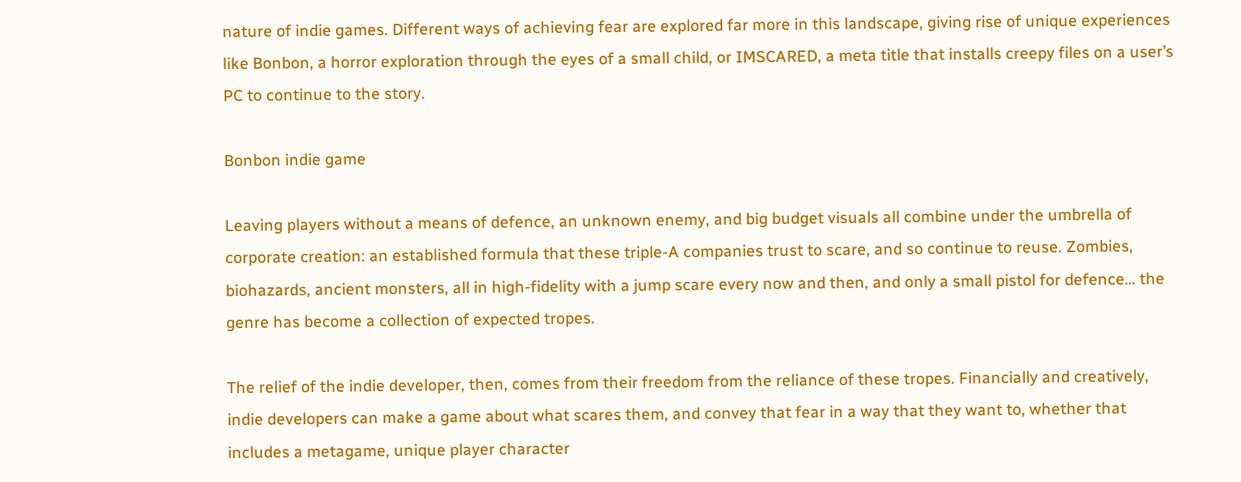nature of indie games. Different ways of achieving fear are explored far more in this landscape, giving rise of unique experiences like Bonbon, a horror exploration through the eyes of a small child, or IMSCARED, a meta title that installs creepy files on a user’s PC to continue to the story.

Bonbon indie game

Leaving players without a means of defence, an unknown enemy, and big budget visuals all combine under the umbrella of corporate creation: an established formula that these triple-A companies trust to scare, and so continue to reuse. Zombies, biohazards, ancient monsters, all in high-fidelity with a jump scare every now and then, and only a small pistol for defence… the genre has become a collection of expected tropes.

The relief of the indie developer, then, comes from their freedom from the reliance of these tropes. Financially and creatively, indie developers can make a game about what scares them, and convey that fear in a way that they want to, whether that includes a metagame, unique player character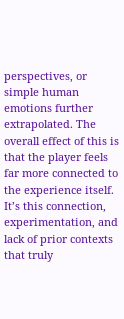perspectives, or simple human emotions further extrapolated. The overall effect of this is that the player feels far more connected to the experience itself. It’s this connection, experimentation, and lack of prior contexts that truly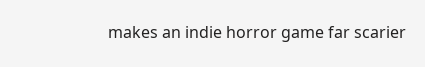makes an indie horror game far scarier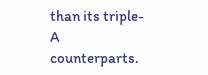than its triple-A counterparts.